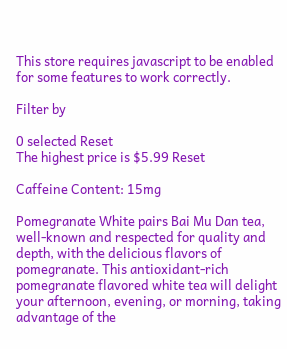This store requires javascript to be enabled for some features to work correctly.

Filter by

0 selected Reset
The highest price is $5.99 Reset

Caffeine Content: 15mg

Pomegranate White pairs Bai Mu Dan tea, well-known and respected for quality and depth, with the delicious flavors of pomegranate. This antioxidant-rich pomegranate flavored white tea will delight your afternoon, evening, or morning, taking advantage of the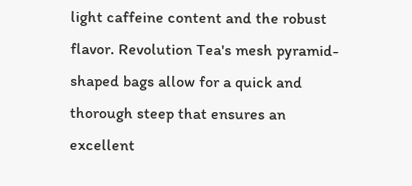light caffeine content and the robust flavor. Revolution Tea's mesh pyramid-shaped bags allow for a quick and thorough steep that ensures an excellent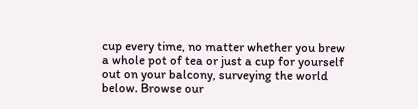cup every time, no matter whether you brew a whole pot of tea or just a cup for yourself out on your balcony, surveying the world below. Browse our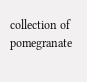collection of pomegranate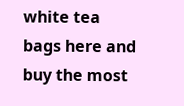white tea bags here and buy the most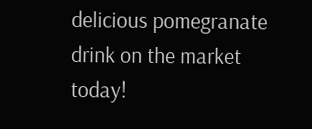delicious pomegranate drink on the market today!